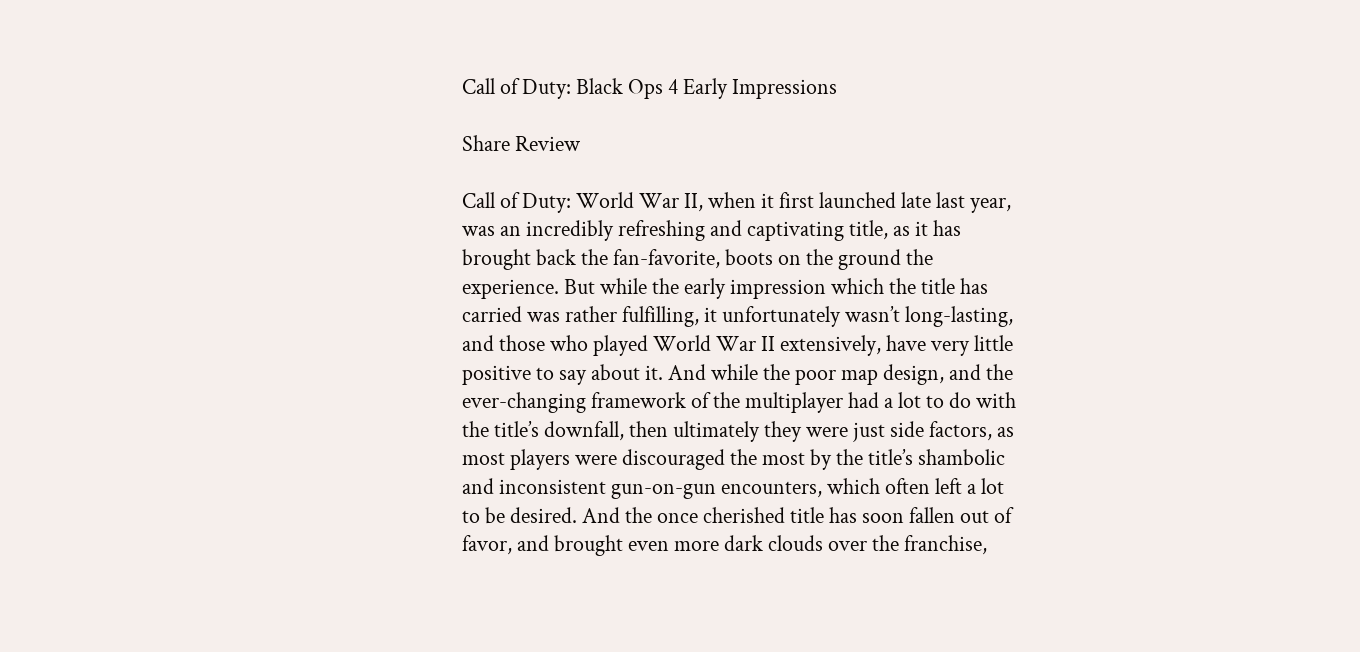Call of Duty: Black Ops 4 Early Impressions

Share Review

Call of Duty: World War II, when it first launched late last year, was an incredibly refreshing and captivating title, as it has brought back the fan-favorite, boots on the ground the experience. But while the early impression which the title has carried was rather fulfilling, it unfortunately wasn’t long-lasting, and those who played World War II extensively, have very little positive to say about it. And while the poor map design, and the ever-changing framework of the multiplayer had a lot to do with the title’s downfall, then ultimately they were just side factors, as most players were discouraged the most by the title’s shambolic and inconsistent gun-on-gun encounters, which often left a lot to be desired. And the once cherished title has soon fallen out of favor, and brought even more dark clouds over the franchise,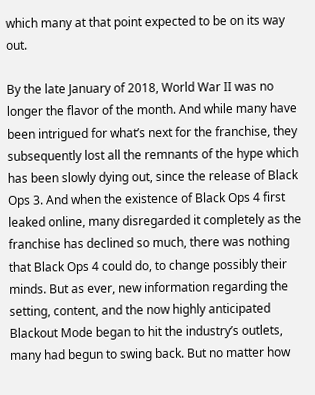which many at that point expected to be on its way out.

By the late January of 2018, World War II was no longer the flavor of the month. And while many have been intrigued for what’s next for the franchise, they subsequently lost all the remnants of the hype which has been slowly dying out, since the release of Black Ops 3. And when the existence of Black Ops 4 first leaked online, many disregarded it completely as the franchise has declined so much, there was nothing that Black Ops 4 could do, to change possibly their minds. But as ever, new information regarding the setting, content, and the now highly anticipated Blackout Mode began to hit the industry’s outlets, many had begun to swing back. But no matter how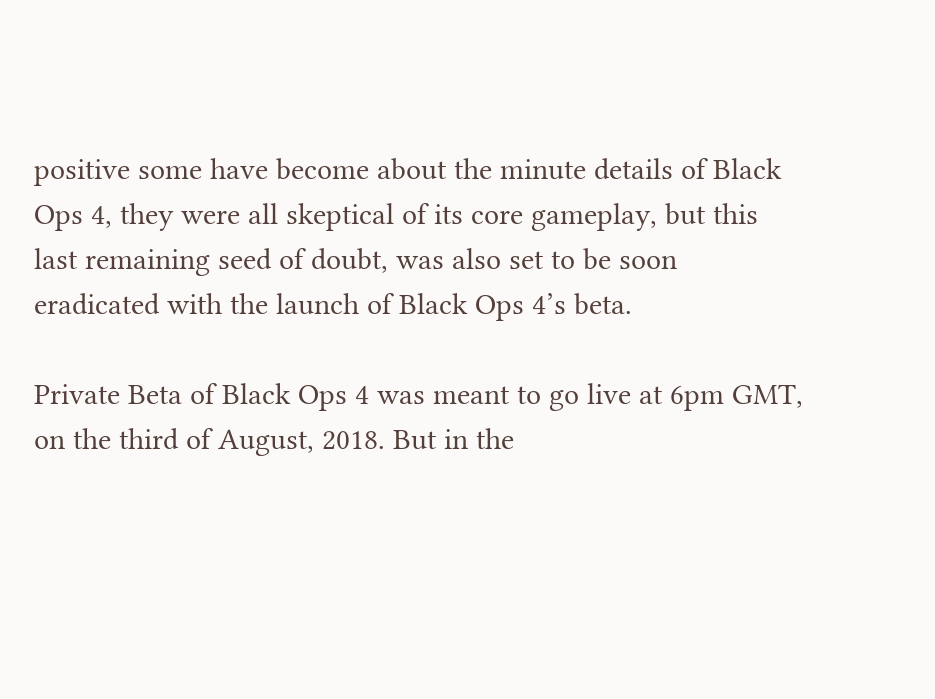positive some have become about the minute details of Black Ops 4, they were all skeptical of its core gameplay, but this last remaining seed of doubt, was also set to be soon eradicated with the launch of Black Ops 4’s beta.

Private Beta of Black Ops 4 was meant to go live at 6pm GMT, on the third of August, 2018. But in the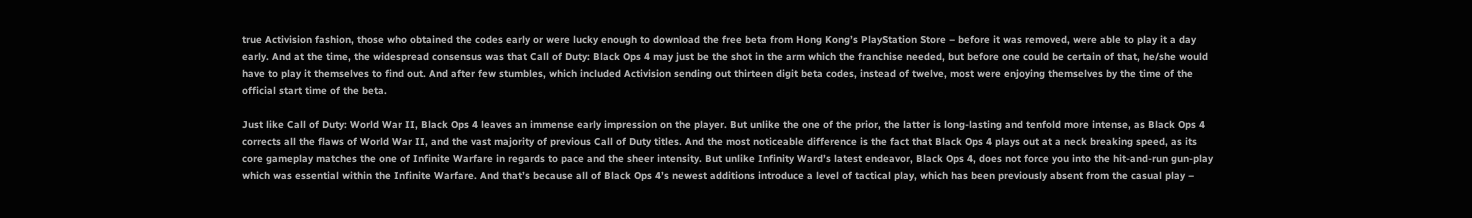true Activision fashion, those who obtained the codes early or were lucky enough to download the free beta from Hong Kong’s PlayStation Store – before it was removed, were able to play it a day early. And at the time, the widespread consensus was that Call of Duty: Black Ops 4 may just be the shot in the arm which the franchise needed, but before one could be certain of that, he/she would have to play it themselves to find out. And after few stumbles, which included Activision sending out thirteen digit beta codes, instead of twelve, most were enjoying themselves by the time of the official start time of the beta.

Just like Call of Duty: World War II, Black Ops 4 leaves an immense early impression on the player. But unlike the one of the prior, the latter is long-lasting and tenfold more intense, as Black Ops 4 corrects all the flaws of World War II, and the vast majority of previous Call of Duty titles. And the most noticeable difference is the fact that Black Ops 4 plays out at a neck breaking speed, as its core gameplay matches the one of Infinite Warfare in regards to pace and the sheer intensity. But unlike Infinity Ward’s latest endeavor, Black Ops 4, does not force you into the hit-and-run gun-play which was essential within the Infinite Warfare. And that’s because all of Black Ops 4’s newest additions introduce a level of tactical play, which has been previously absent from the casual play –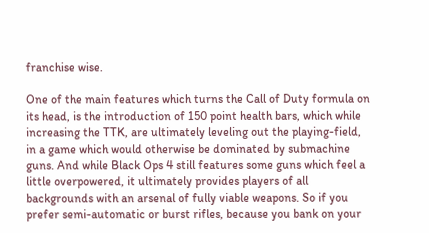franchise wise.

One of the main features which turns the Call of Duty formula on its head, is the introduction of 150 point health bars, which while increasing the TTK, are ultimately leveling out the playing-field, in a game which would otherwise be dominated by submachine guns. And while Black Ops 4 still features some guns which feel a little overpowered, it ultimately provides players of all backgrounds with an arsenal of fully viable weapons. So if you prefer semi-automatic or burst rifles, because you bank on your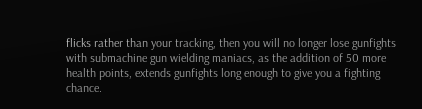flicks rather than your tracking, then you will no longer lose gunfights with submachine gun wielding maniacs, as the addition of 50 more health points, extends gunfights long enough to give you a fighting chance.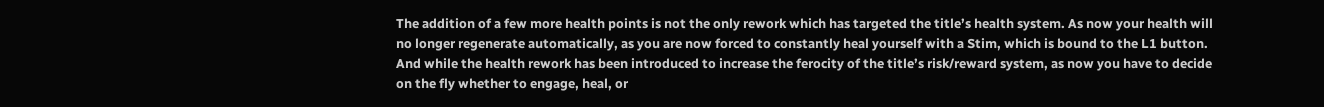The addition of a few more health points is not the only rework which has targeted the title’s health system. As now your health will no longer regenerate automatically, as you are now forced to constantly heal yourself with a Stim, which is bound to the L1 button. And while the health rework has been introduced to increase the ferocity of the title’s risk/reward system, as now you have to decide on the fly whether to engage, heal, or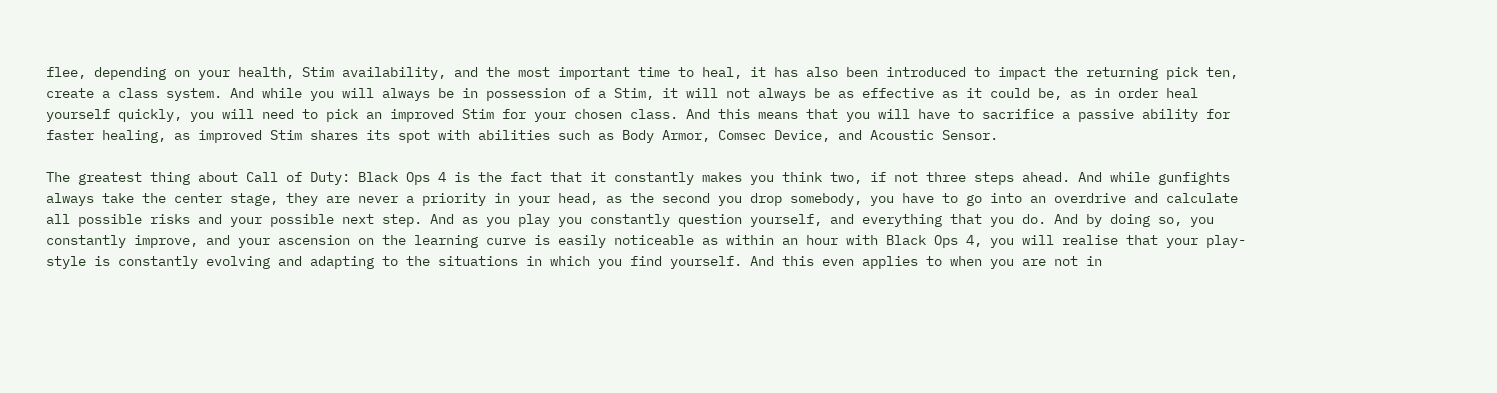flee, depending on your health, Stim availability, and the most important time to heal, it has also been introduced to impact the returning pick ten, create a class system. And while you will always be in possession of a Stim, it will not always be as effective as it could be, as in order heal yourself quickly, you will need to pick an improved Stim for your chosen class. And this means that you will have to sacrifice a passive ability for faster healing, as improved Stim shares its spot with abilities such as Body Armor, Comsec Device, and Acoustic Sensor.

The greatest thing about Call of Duty: Black Ops 4 is the fact that it constantly makes you think two, if not three steps ahead. And while gunfights always take the center stage, they are never a priority in your head, as the second you drop somebody, you have to go into an overdrive and calculate all possible risks and your possible next step. And as you play you constantly question yourself, and everything that you do. And by doing so, you constantly improve, and your ascension on the learning curve is easily noticeable as within an hour with Black Ops 4, you will realise that your play-style is constantly evolving and adapting to the situations in which you find yourself. And this even applies to when you are not in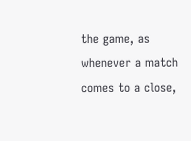the game, as whenever a match comes to a close,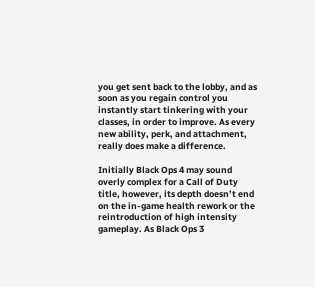you get sent back to the lobby, and as soon as you regain control you instantly start tinkering with your classes, in order to improve. As every new ability, perk, and attachment, really does make a difference.

Initially Black Ops 4 may sound overly complex for a Call of Duty title, however, its depth doesn’t end on the in-game health rework or the reintroduction of high intensity gameplay. As Black Ops 3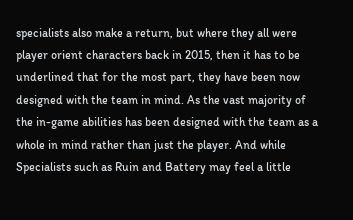specialists also make a return, but where they all were player orient characters back in 2015, then it has to be underlined that for the most part, they have been now designed with the team in mind. As the vast majority of the in-game abilities has been designed with the team as a whole in mind rather than just the player. And while Specialists such as Ruin and Battery may feel a little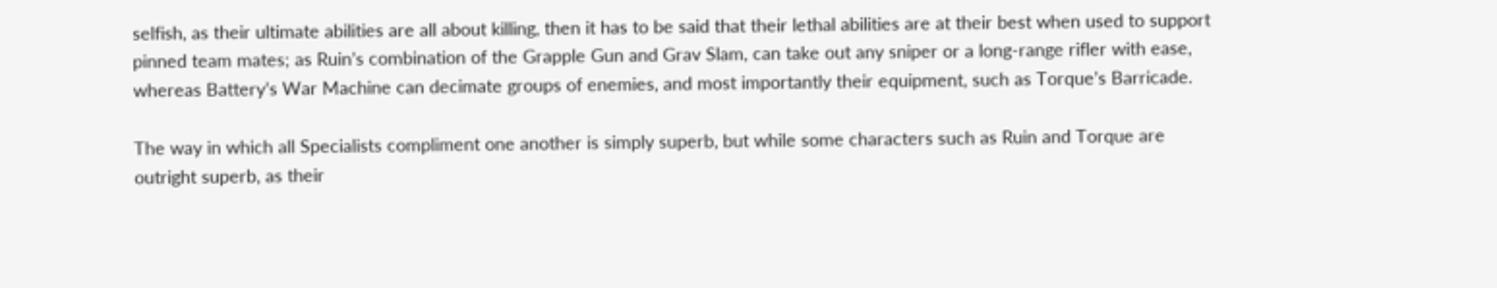selfish, as their ultimate abilities are all about killing, then it has to be said that their lethal abilities are at their best when used to support pinned team mates; as Ruin’s combination of the Grapple Gun and Grav Slam, can take out any sniper or a long-range rifler with ease, whereas Battery’s War Machine can decimate groups of enemies, and most importantly their equipment, such as Torque’s Barricade.

The way in which all Specialists compliment one another is simply superb, but while some characters such as Ruin and Torque are outright superb, as their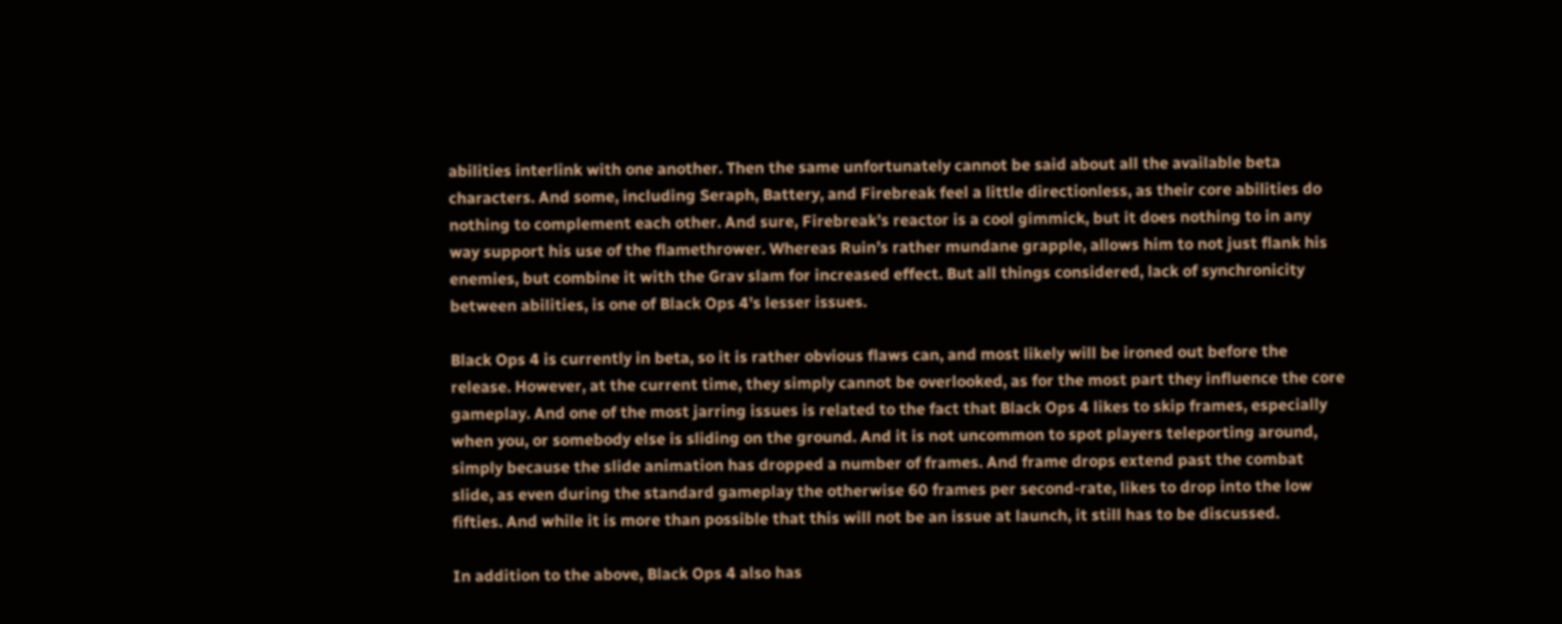abilities interlink with one another. Then the same unfortunately cannot be said about all the available beta characters. And some, including Seraph, Battery, and Firebreak feel a little directionless, as their core abilities do nothing to complement each other. And sure, Firebreak’s reactor is a cool gimmick, but it does nothing to in any way support his use of the flamethrower. Whereas Ruin’s rather mundane grapple, allows him to not just flank his enemies, but combine it with the Grav slam for increased effect. But all things considered, lack of synchronicity between abilities, is one of Black Ops 4’s lesser issues.

Black Ops 4 is currently in beta, so it is rather obvious flaws can, and most likely will be ironed out before the release. However, at the current time, they simply cannot be overlooked, as for the most part they influence the core gameplay. And one of the most jarring issues is related to the fact that Black Ops 4 likes to skip frames, especially when you, or somebody else is sliding on the ground. And it is not uncommon to spot players teleporting around, simply because the slide animation has dropped a number of frames. And frame drops extend past the combat slide, as even during the standard gameplay the otherwise 60 frames per second-rate, likes to drop into the low fifties. And while it is more than possible that this will not be an issue at launch, it still has to be discussed.

In addition to the above, Black Ops 4 also has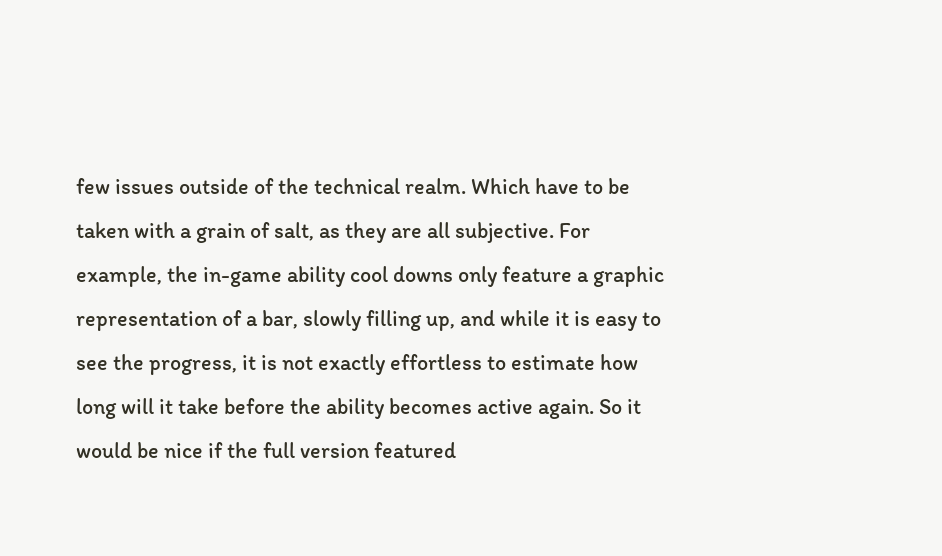few issues outside of the technical realm. Which have to be taken with a grain of salt, as they are all subjective. For example, the in-game ability cool downs only feature a graphic representation of a bar, slowly filling up, and while it is easy to see the progress, it is not exactly effortless to estimate how long will it take before the ability becomes active again. So it would be nice if the full version featured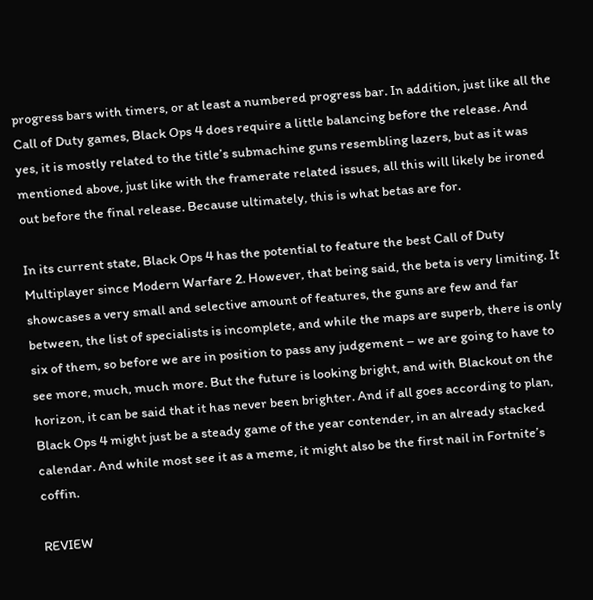progress bars with timers, or at least a numbered progress bar. In addition, just like all the Call of Duty games, Black Ops 4 does require a little balancing before the release. And yes, it is mostly related to the title’s submachine guns resembling lazers, but as it was mentioned above, just like with the framerate related issues, all this will likely be ironed out before the final release. Because ultimately, this is what betas are for.

In its current state, Black Ops 4 has the potential to feature the best Call of Duty Multiplayer since Modern Warfare 2. However, that being said, the beta is very limiting. It showcases a very small and selective amount of features, the guns are few and far between, the list of specialists is incomplete, and while the maps are superb, there is only six of them, so before we are in position to pass any judgement – we are going to have to see more, much, much more. But the future is looking bright, and with Blackout on the horizon, it can be said that it has never been brighter. And if all goes according to plan, Black Ops 4 might just be a steady game of the year contender, in an already stacked calendar. And while most see it as a meme, it might also be the first nail in Fortnite’s coffin.

REVIEW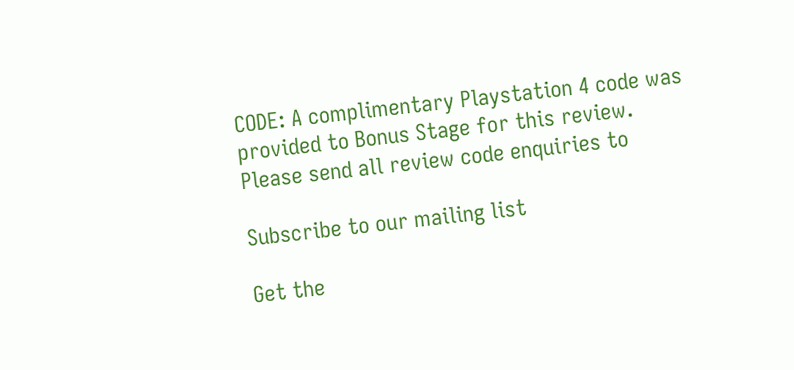CODE: A complimentary Playstation 4 code was provided to Bonus Stage for this review. Please send all review code enquiries to

Subscribe to our mailing list

Get the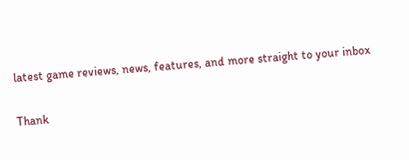latest game reviews, news, features, and more straight to your inbox

Thank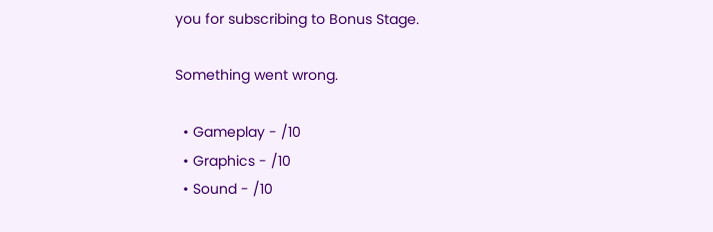you for subscribing to Bonus Stage.

Something went wrong.

  • Gameplay - /10
  • Graphics - /10
  • Sound - /10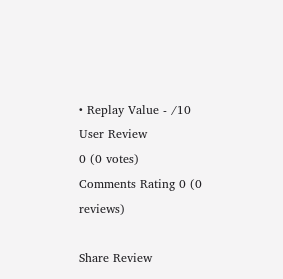• Replay Value - /10
User Review
0 (0 votes)
Comments Rating 0 (0 reviews)

Share Review